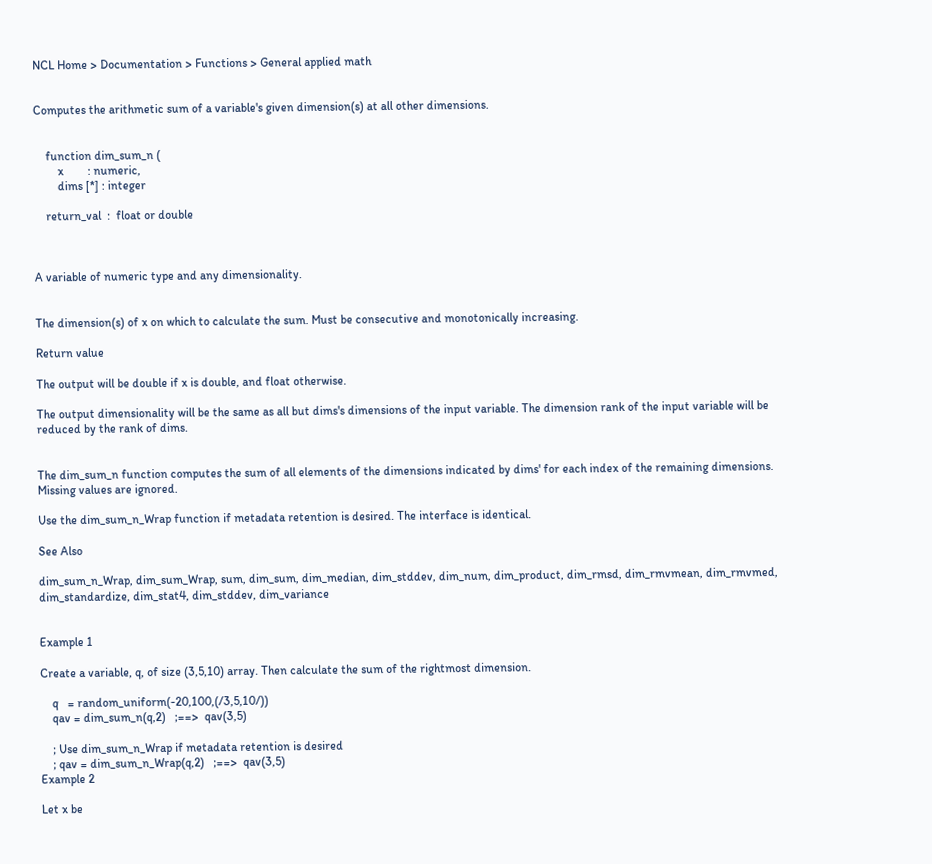NCL Home > Documentation > Functions > General applied math


Computes the arithmetic sum of a variable's given dimension(s) at all other dimensions.


    function dim_sum_n (
        x        : numeric,
        dims [*] : integer

    return_val  :  float or double



A variable of numeric type and any dimensionality.


The dimension(s) of x on which to calculate the sum. Must be consecutive and monotonically increasing.

Return value

The output will be double if x is double, and float otherwise.

The output dimensionality will be the same as all but dims's dimensions of the input variable. The dimension rank of the input variable will be reduced by the rank of dims.


The dim_sum_n function computes the sum of all elements of the dimensions indicated by dims' for each index of the remaining dimensions. Missing values are ignored.

Use the dim_sum_n_Wrap function if metadata retention is desired. The interface is identical.

See Also

dim_sum_n_Wrap, dim_sum_Wrap, sum, dim_sum, dim_median, dim_stddev, dim_num, dim_product, dim_rmsd, dim_rmvmean, dim_rmvmed, dim_standardize, dim_stat4, dim_stddev, dim_variance


Example 1

Create a variable, q, of size (3,5,10) array. Then calculate the sum of the rightmost dimension.

    q   = random_uniform(-20,100,(/3,5,10/))
    qav = dim_sum_n(q,2)   ;==>  qav(3,5)

    ; Use dim_sum_n_Wrap if metadata retention is desired
    ; qav = dim_sum_n_Wrap(q,2)   ;==>  qav(3,5)
Example 2

Let x be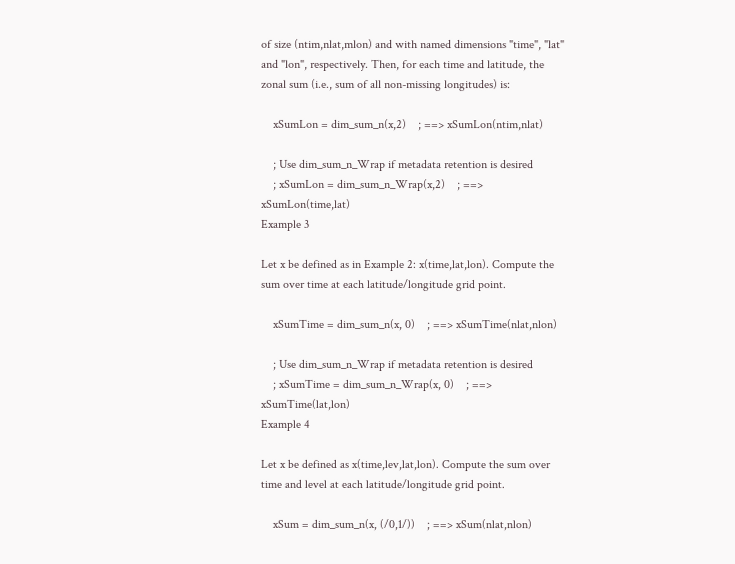of size (ntim,nlat,mlon) and with named dimensions "time", "lat" and "lon", respectively. Then, for each time and latitude, the zonal sum (i.e., sum of all non-missing longitudes) is:

    xSumLon = dim_sum_n(x,2)    ; ==> xSumLon(ntim,nlat)

    ; Use dim_sum_n_Wrap if metadata retention is desired
    ; xSumLon = dim_sum_n_Wrap(x,2)    ; ==> xSumLon(time,lat)
Example 3

Let x be defined as in Example 2: x(time,lat,lon). Compute the sum over time at each latitude/longitude grid point.

    xSumTime = dim_sum_n(x, 0)    ; ==> xSumTime(nlat,nlon)

    ; Use dim_sum_n_Wrap if metadata retention is desired
    ; xSumTime = dim_sum_n_Wrap(x, 0)    ; ==> xSumTime(lat,lon)
Example 4

Let x be defined as x(time,lev,lat,lon). Compute the sum over time and level at each latitude/longitude grid point.

    xSum = dim_sum_n(x, (/0,1/))    ; ==> xSum(nlat,nlon)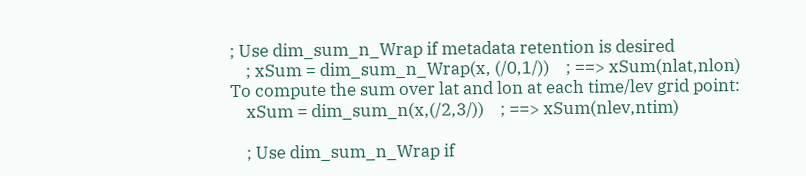; Use dim_sum_n_Wrap if metadata retention is desired
    ; xSum = dim_sum_n_Wrap(x, (/0,1/))    ; ==> xSum(nlat,nlon)
To compute the sum over lat and lon at each time/lev grid point:
    xSum = dim_sum_n(x,(/2,3/))    ; ==> xSum(nlev,ntim)

    ; Use dim_sum_n_Wrap if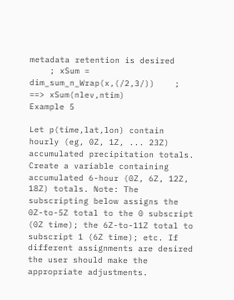metadata retention is desired
    ; xSum = dim_sum_n_Wrap(x,(/2,3/))    ; ==> xSum(nlev,ntim)
Example 5

Let p(time,lat,lon) contain hourly (eg, 0Z, 1Z, ... 23Z) accumulated precipitation totals. Create a variable containing accumulated 6-hour (0Z, 6Z, 12Z, 18Z) totals. Note: The subscripting below assigns the 0Z-to-5Z total to the 0 subscript (0Z time); the 6Z-to-11Z total to subscript 1 (6Z time); etc. If different assignments are desired the user should make the appropriate adjustments.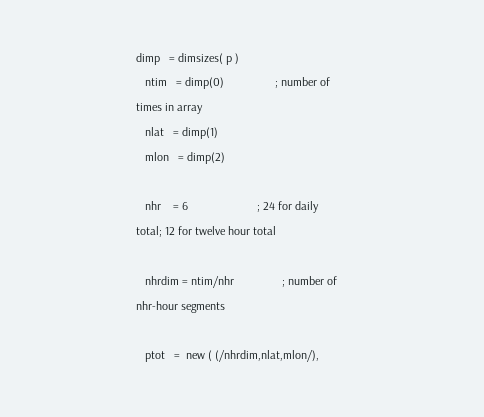dimp   = dimsizes( p )
   ntim   = dimp(0)                 ; number of times in array
   nlat   = dimp(1)
   mlon   = dimp(2)

   nhr    = 6                       ; 24 for daily total; 12 for twelve hour total

   nhrdim = ntim/nhr                ; number of nhr-hour segments

   ptot   =  new ( (/nhrdim,nlat,mlon/),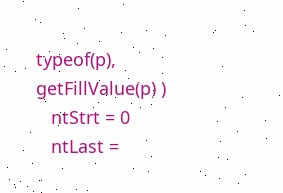typeof(p), getFillValue(p) )
   ntStrt = 0
   ntLast =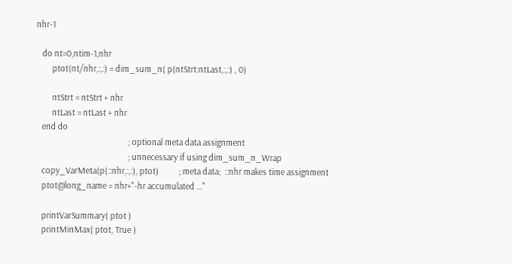nhr-1

   do nt=0,ntim-1,nhr
        ptot(nt/nhr,:,:) = dim_sum_n( p(ntStrt:ntLast,:,:) , 0)

        ntStrt = ntStrt + nhr
        ntLast = ntLast + nhr
   end do
                                              ; optional meta data assignment
                                              ; unnecessary if using dim_sum_n_Wrap
   copy_VarMeta(p(::nhr,:,:), ptot)          ; meta data;  ::nhr makes time assignment
   ptot@long_name = nhr+"-hr accumulated ..."

   printVarSummary( ptot )
   printMinMax( ptot, True )